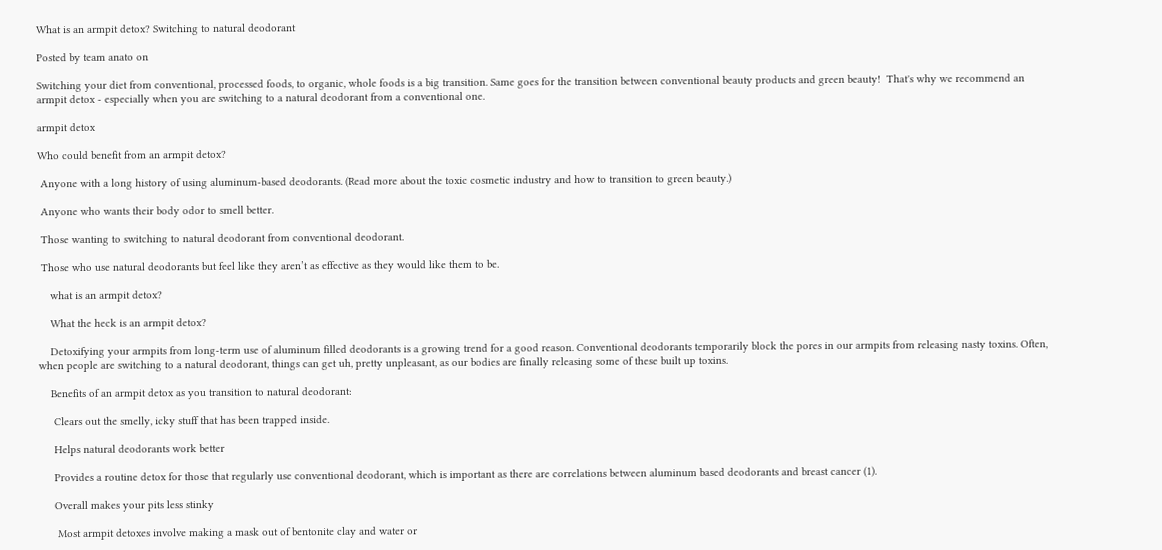What is an armpit detox? Switching to natural deodorant

Posted by team anato on

Switching your diet from conventional, processed foods, to organic, whole foods is a big transition. Same goes for the transition between conventional beauty products and green beauty!  That's why we recommend an armpit detox - especially when you are switching to a natural deodorant from a conventional one.

armpit detox

Who could benefit from an armpit detox?

 Anyone with a long history of using aluminum-based deodorants. (Read more about the toxic cosmetic industry and how to transition to green beauty.)

 Anyone who wants their body odor to smell better.

 Those wanting to switching to natural deodorant from conventional deodorant.

 Those who use natural deodorants but feel like they aren’t as effective as they would like them to be.

    what is an armpit detox?

    What the heck is an armpit detox?

    Detoxifying your armpits from long-term use of aluminum filled deodorants is a growing trend for a good reason. Conventional deodorants temporarily block the pores in our armpits from releasing nasty toxins. Often, when people are switching to a natural deodorant, things can get uh, pretty unpleasant, as our bodies are finally releasing some of these built up toxins.

    Benefits of an armpit detox as you transition to natural deodorant:

     Clears out the smelly, icky stuff that has been trapped inside.

     Helps natural deodorants work better

     Provides a routine detox for those that regularly use conventional deodorant, which is important as there are correlations between aluminum based deodorants and breast cancer (1).

     Overall makes your pits less stinky

      Most armpit detoxes involve making a mask out of bentonite clay and water or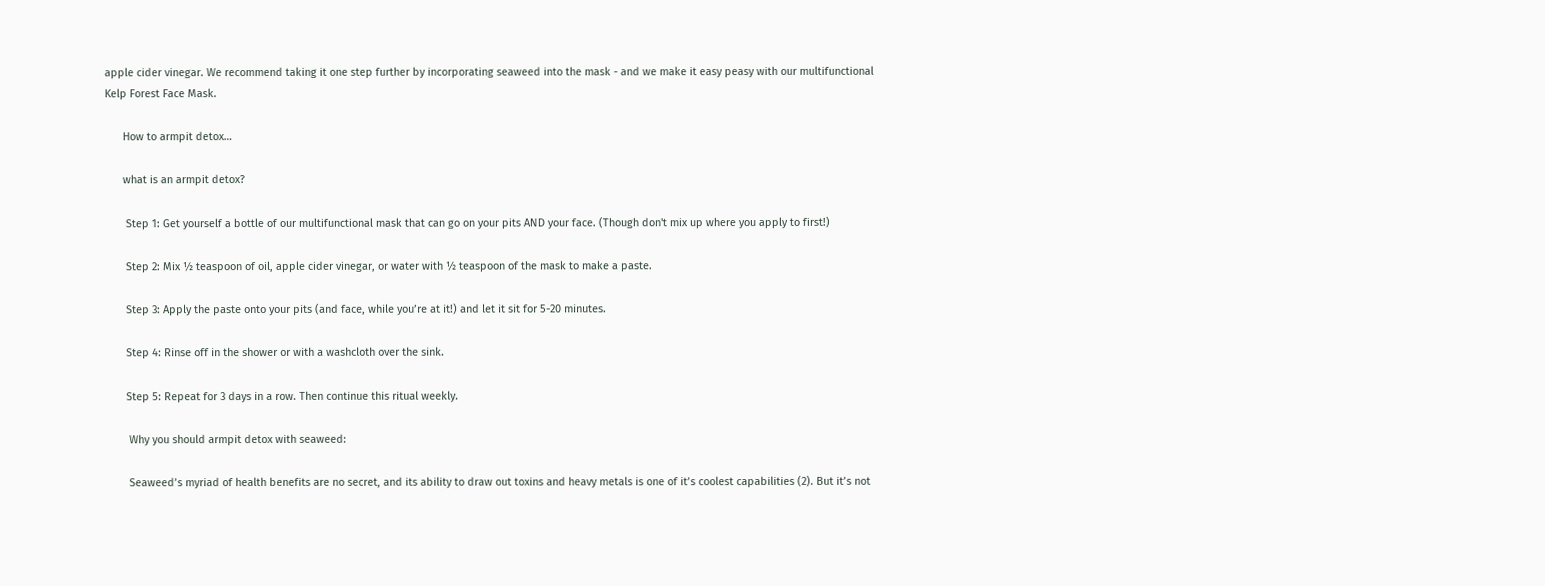apple cider vinegar. We recommend taking it one step further by incorporating seaweed into the mask - and we make it easy peasy with our multifunctional Kelp Forest Face Mask.

      How to armpit detox…

      what is an armpit detox?

       Step 1: Get yourself a bottle of our multifunctional mask that can go on your pits AND your face. (Though don't mix up where you apply to first!)

       Step 2: Mix ½ teaspoon of oil, apple cider vinegar, or water with ½ teaspoon of the mask to make a paste.

       Step 3: Apply the paste onto your pits (and face, while you’re at it!) and let it sit for 5-20 minutes.

       Step 4: Rinse off in the shower or with a washcloth over the sink.

       Step 5: Repeat for 3 days in a row. Then continue this ritual weekly.

        Why you should armpit detox with seaweed:

        Seaweed’s myriad of health benefits are no secret, and its ability to draw out toxins and heavy metals is one of it’s coolest capabilities (2). But it’s not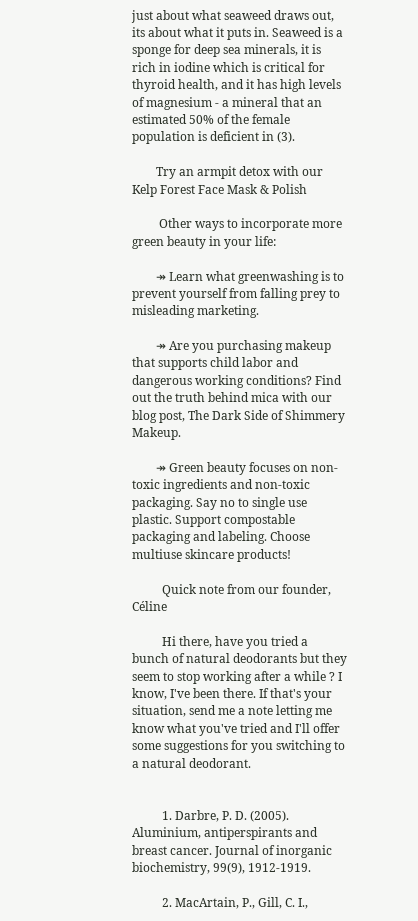just about what seaweed draws out, its about what it puts in. Seaweed is a sponge for deep sea minerals, it is rich in iodine which is critical for thyroid health, and it has high levels of magnesium - a mineral that an estimated 50% of the female population is deficient in (3).

        Try an armpit detox with our Kelp Forest Face Mask & Polish

         Other ways to incorporate more green beauty in your life:

        ↠ Learn what greenwashing is to prevent yourself from falling prey to misleading marketing.

        ↠ Are you purchasing makeup that supports child labor and dangerous working conditions? Find out the truth behind mica with our blog post, The Dark Side of Shimmery Makeup.

        ↠ Green beauty focuses on non-toxic ingredients and non-toxic packaging. Say no to single use plastic. Support compostable packaging and labeling. Choose multiuse skincare products!

          Quick note from our founder, Céline

          Hi there, have you tried a bunch of natural deodorants but they seem to stop working after a while ? I know, I've been there. If that's your situation, send me a note letting me know what you've tried and I'll offer some suggestions for you switching to a natural deodorant.


          1. Darbre, P. D. (2005). Aluminium, antiperspirants and breast cancer. Journal of inorganic biochemistry, 99(9), 1912-1919.

          2. MacArtain, P., Gill, C. I.,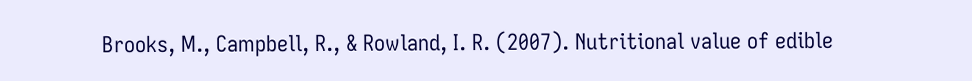Brooks, M., Campbell, R., & Rowland, I. R. (2007). Nutritional value of edible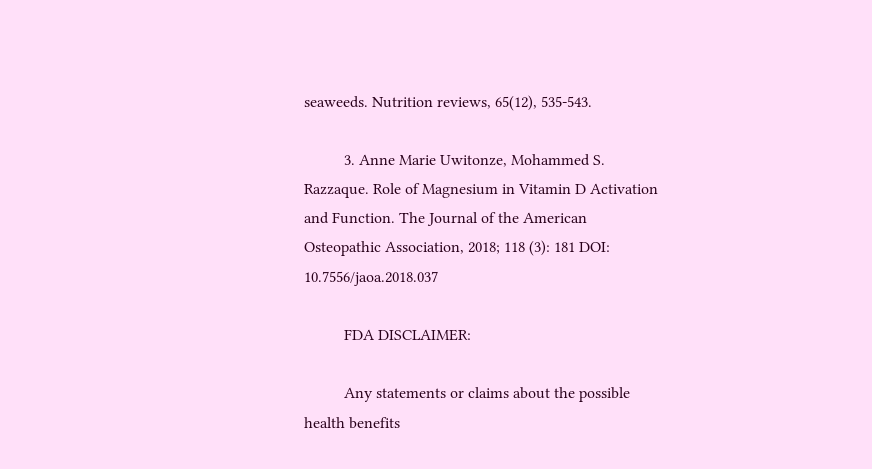seaweeds. Nutrition reviews, 65(12), 535-543.

          3. Anne Marie Uwitonze, Mohammed S. Razzaque. Role of Magnesium in Vitamin D Activation and Function. The Journal of the American Osteopathic Association, 2018; 118 (3): 181 DOI: 10.7556/jaoa.2018.037

          FDA DISCLAIMER:

          Any statements or claims about the possible health benefits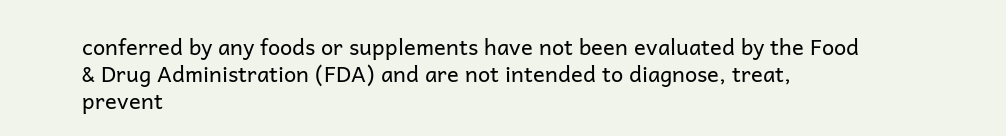conferred by any foods or supplements have not been evaluated by the Food & Drug Administration (FDA) and are not intended to diagnose, treat, prevent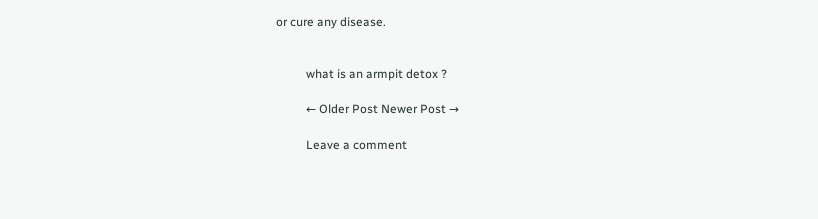or cure any disease.


          what is an armpit detox ?

          ← Older Post Newer Post →

          Leave a comment